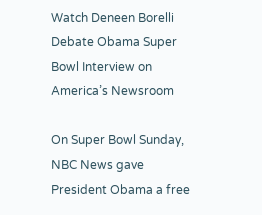Watch Deneen Borelli Debate Obama Super Bowl Interview on America’s Newsroom

On Super Bowl Sunday, NBC News gave President Obama a free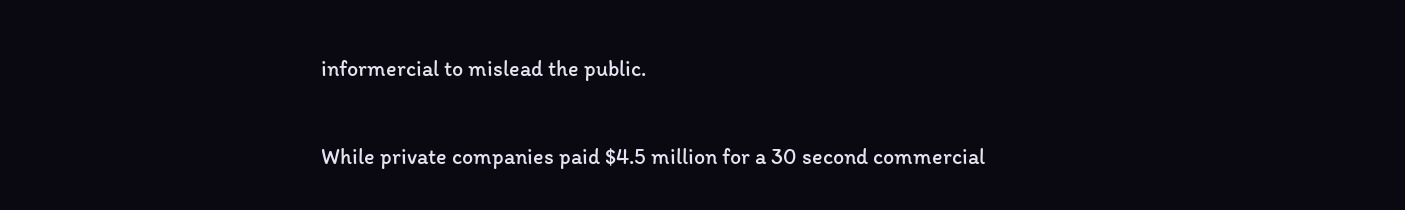informercial to mislead the public.

While private companies paid $4.5 million for a 30 second commercial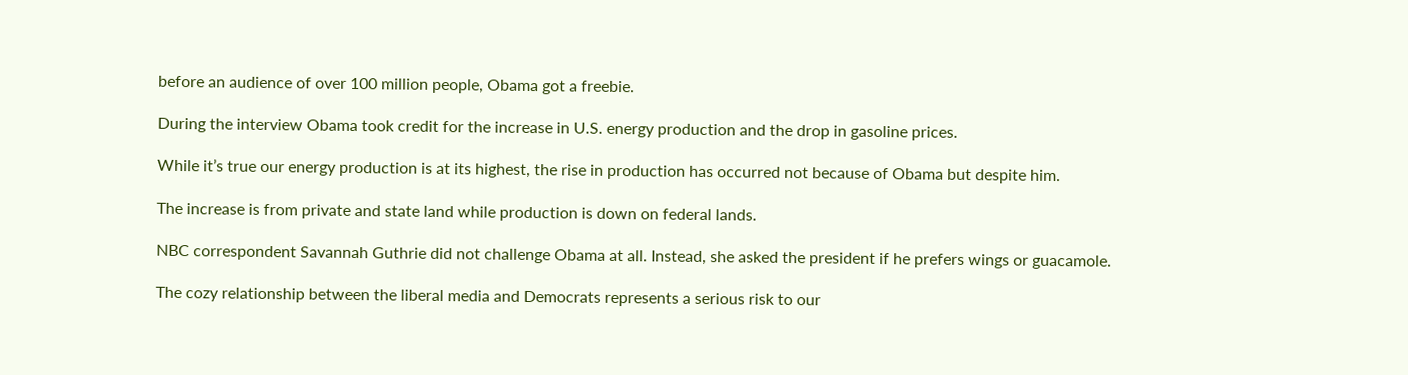before an audience of over 100 million people, Obama got a freebie.

During the interview Obama took credit for the increase in U.S. energy production and the drop in gasoline prices.

While it’s true our energy production is at its highest, the rise in production has occurred not because of Obama but despite him.

The increase is from private and state land while production is down on federal lands.

NBC correspondent Savannah Guthrie did not challenge Obama at all. Instead, she asked the president if he prefers wings or guacamole.

The cozy relationship between the liberal media and Democrats represents a serious risk to our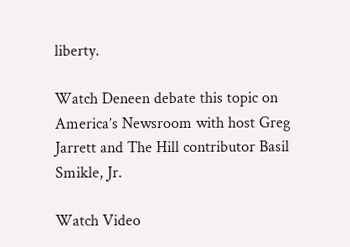liberty.

Watch Deneen debate this topic on America’s Newsroom with host Greg Jarrett and The Hill contributor Basil Smikle, Jr.

Watch Video